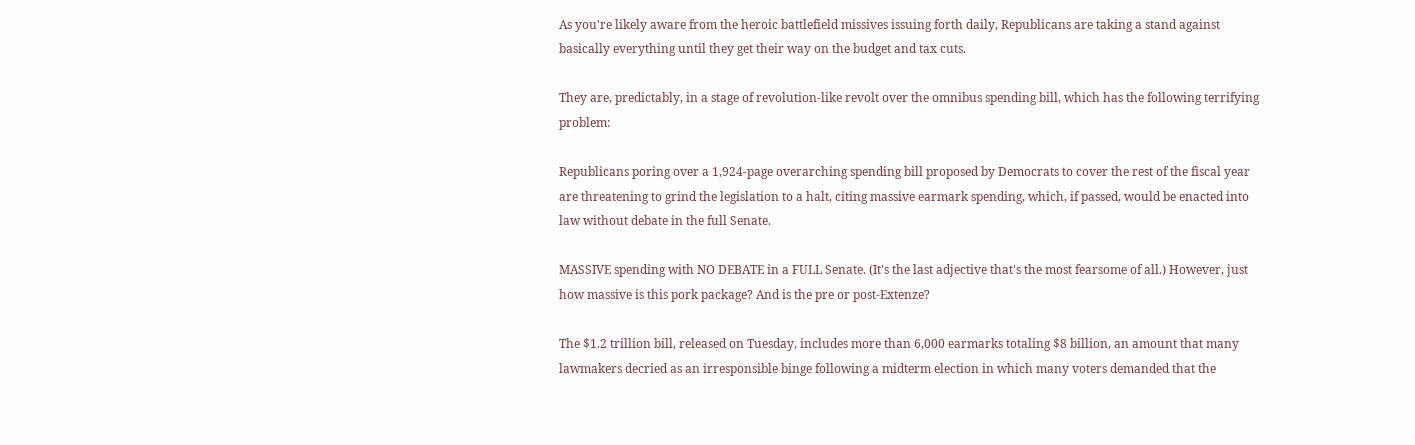As you're likely aware from the heroic battlefield missives issuing forth daily, Republicans are taking a stand against basically everything until they get their way on the budget and tax cuts.

They are, predictably, in a stage of revolution-like revolt over the omnibus spending bill, which has the following terrifying problem:

Republicans poring over a 1,924-page overarching spending bill proposed by Democrats to cover the rest of the fiscal year are threatening to grind the legislation to a halt, citing massive earmark spending, which, if passed, would be enacted into law without debate in the full Senate.

MASSIVE spending with NO DEBATE in a FULL Senate. (It's the last adjective that's the most fearsome of all.) However, just how massive is this pork package? And is the pre or post-Extenze?

The $1.2 trillion bill, released on Tuesday, includes more than 6,000 earmarks totaling $8 billion, an amount that many lawmakers decried as an irresponsible binge following a midterm election in which many voters demanded that the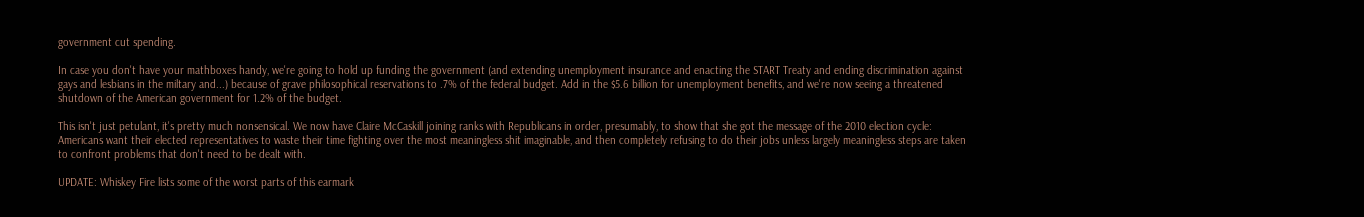government cut spending.

In case you don't have your mathboxes handy, we're going to hold up funding the government (and extending unemployment insurance and enacting the START Treaty and ending discrimination against gays and lesbians in the miltary and...) because of grave philosophical reservations to .7% of the federal budget. Add in the $5.6 billion for unemployment benefits, and we're now seeing a threatened shutdown of the American government for 1.2% of the budget.

This isn't just petulant, it's pretty much nonsensical. We now have Claire McCaskill joining ranks with Republicans in order, presumably, to show that she got the message of the 2010 election cycle: Americans want their elected representatives to waste their time fighting over the most meaningless shit imaginable, and then completely refusing to do their jobs unless largely meaningless steps are taken to confront problems that don't need to be dealt with.

UPDATE: Whiskey Fire lists some of the worst parts of this earmark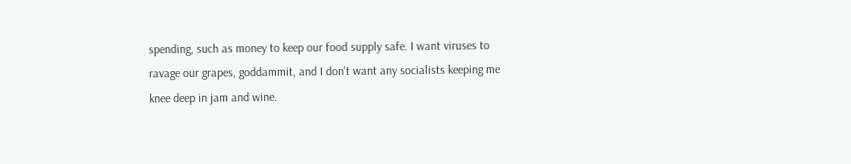spending, such as money to keep our food supply safe. I want viruses to ravage our grapes, goddammit, and I don't want any socialists keeping me knee deep in jam and wine.